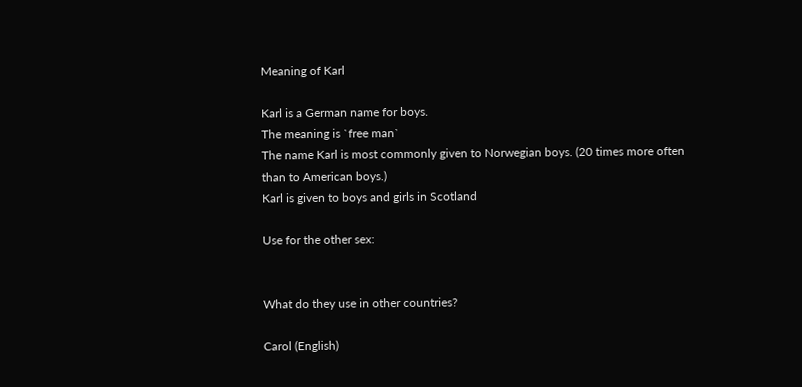Meaning of Karl

Karl is a German name for boys.
The meaning is `free man`
The name Karl is most commonly given to Norwegian boys. (20 times more often than to American boys.)
Karl is given to boys and girls in Scotland

Use for the other sex:


What do they use in other countries?

Carol (English)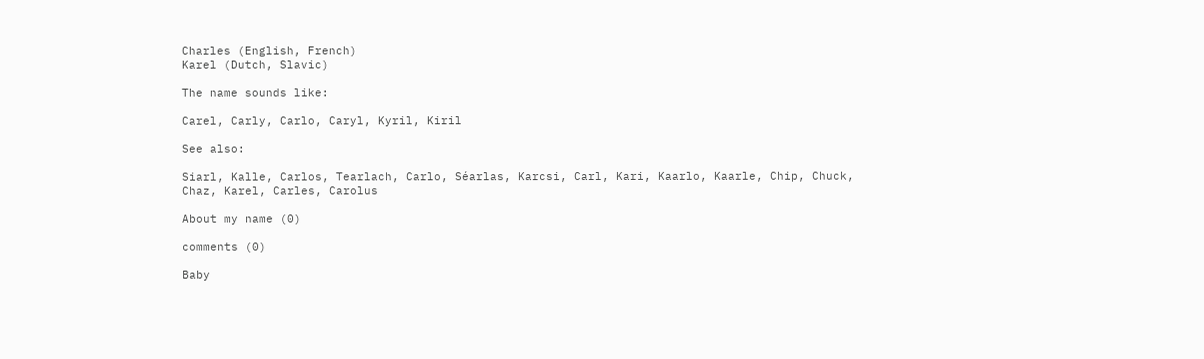Charles (English, French)
Karel (Dutch, Slavic)

The name sounds like:

Carel, Carly, Carlo, Caryl, Kyril, Kiril

See also:

Siarl, Kalle, Carlos, Tearlach, Carlo, Séarlas, Karcsi, Carl, Kari, Kaarlo, Kaarle, Chip, Chuck, Chaz, Karel, Carles, Carolus

About my name (0)

comments (0)

Baby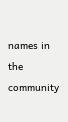names in the community